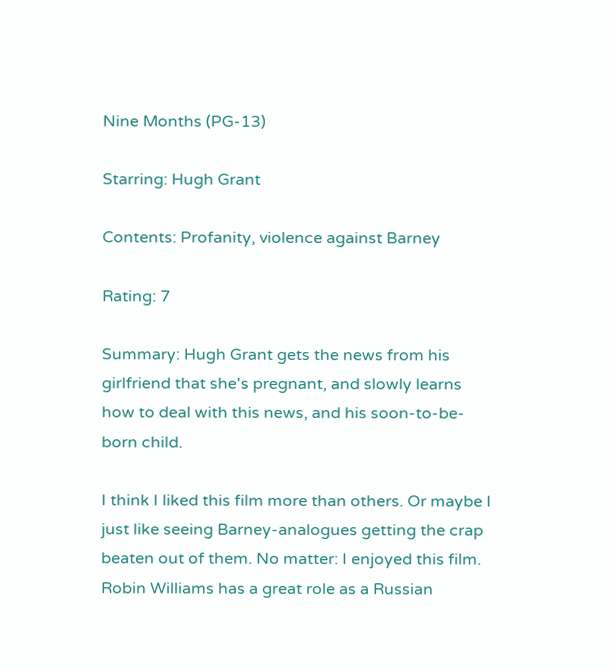Nine Months (PG-13)

Starring: Hugh Grant

Contents: Profanity, violence against Barney

Rating: 7

Summary: Hugh Grant gets the news from his girlfriend that she's pregnant, and slowly learns how to deal with this news, and his soon-to-be-born child.

I think I liked this film more than others. Or maybe I just like seeing Barney-analogues getting the crap beaten out of them. No matter: I enjoyed this film. Robin Williams has a great role as a Russian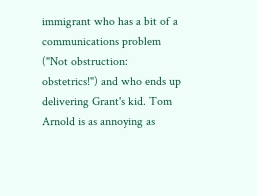immigrant who has a bit of a communications problem ("Not obstruction: obstetrics!") and who ends up delivering Grant's kid. Tom Arnold is as annoying as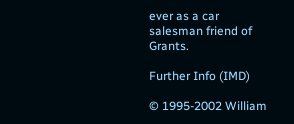ever as a car salesman friend of Grants.

Further Info (IMD)

© 1995-2002 William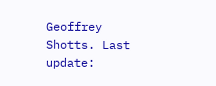Geoffrey Shotts. Last update: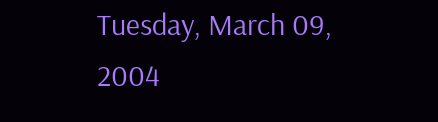Tuesday, March 09, 2004